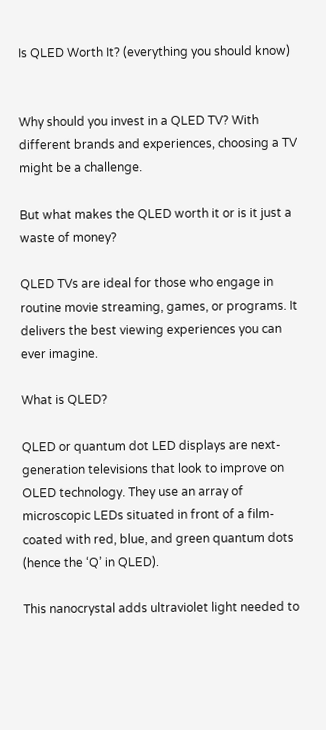Is QLED Worth It? (everything you should know)


Why should you invest in a QLED TV? With different brands and experiences, choosing a TV might be a challenge.

But what makes the QLED worth it or is it just a waste of money?

QLED TVs are ideal for those who engage in routine movie streaming, games, or programs. It delivers the best viewing experiences you can ever imagine.

What is QLED?

QLED or quantum dot LED displays are next-generation televisions that look to improve on OLED technology. They use an array of microscopic LEDs situated in front of a film-coated with red, blue, and green quantum dots (hence the ‘Q’ in QLED).

This nanocrystal adds ultraviolet light needed to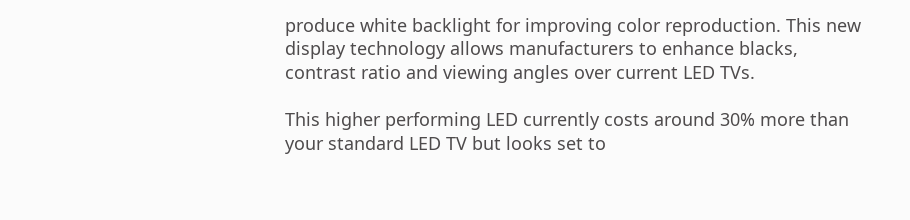produce white backlight for improving color reproduction. This new display technology allows manufacturers to enhance blacks, contrast ratio and viewing angles over current LED TVs.

This higher performing LED currently costs around 30% more than your standard LED TV but looks set to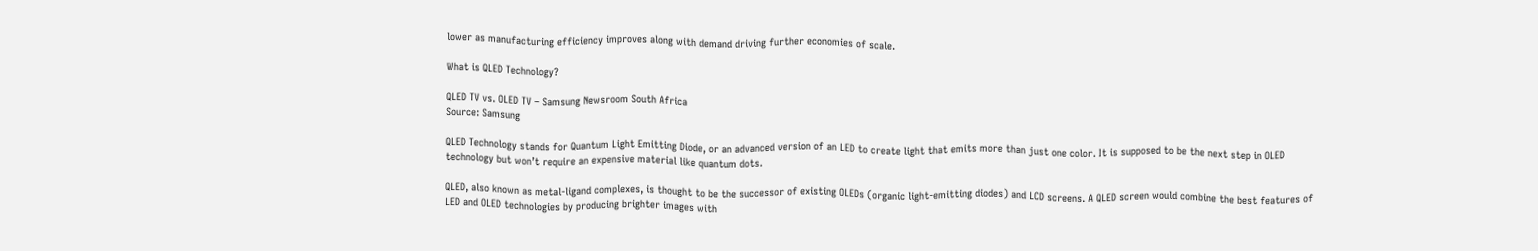lower as manufacturing efficiency improves along with demand driving further economies of scale.

What is QLED Technology?

QLED TV vs. OLED TV – Samsung Newsroom South Africa
Source: Samsung

QLED Technology stands for Quantum Light Emitting Diode, or an advanced version of an LED to create light that emits more than just one color. It is supposed to be the next step in OLED technology but won’t require an expensive material like quantum dots.

QLED, also known as metal-ligand complexes, is thought to be the successor of existing OLEDs (organic light-emitting diodes) and LCD screens. A QLED screen would combine the best features of LED and OLED technologies by producing brighter images with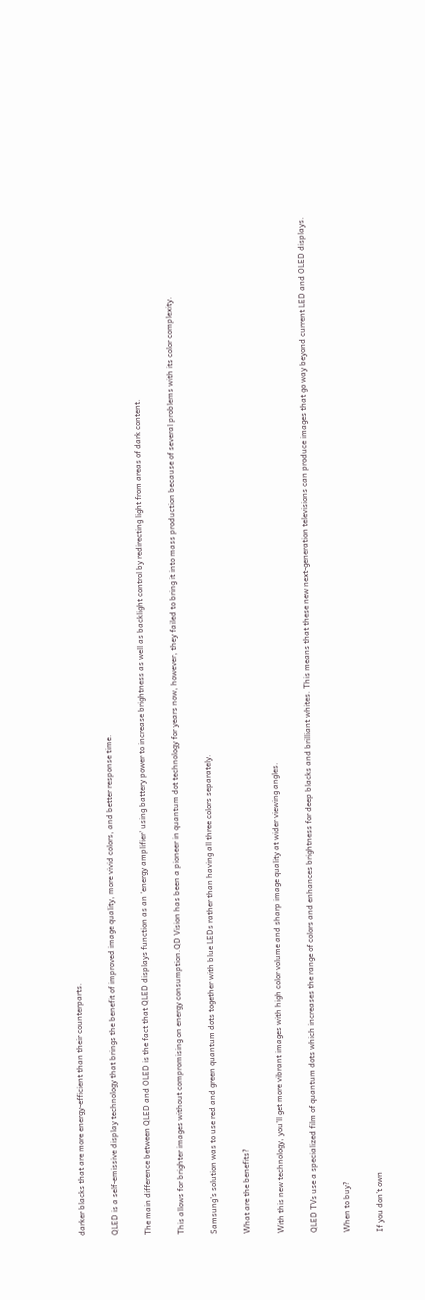darker blacks that are more energy-efficient than their counterparts.

QLED is a self-emissive display technology that brings the benefit of improved image quality, more vivid colors, and better response time.

The main difference between QLED and OLED is the fact that QLED displays function as an ‘energy amplifier’ using battery power to increase brightness as well as backlight control by redirecting light from areas of dark content.

This allows for brighter images without compromising on energy consumption.QD Vision has been a pioneer in quantum dot technology for years now, however, they failed to bring it into mass production because of several problems with its color complexity.

Samsung’s solution was to use red and green quantum dots together with blue LEDs rather than having all three colors separately.

What are the benefits?

With this new technology, you’ll get more vibrant images with high color volume and sharp image quality at wider viewing angles.

QLED TVs use a specialized film of quantum dots which increases the range of colors and enhances brightness for deep blacks and brilliant whites. This means that these new next-generation televisions can produce images that go way beyond current LED and OLED displays.

When to buy?

If you don’t own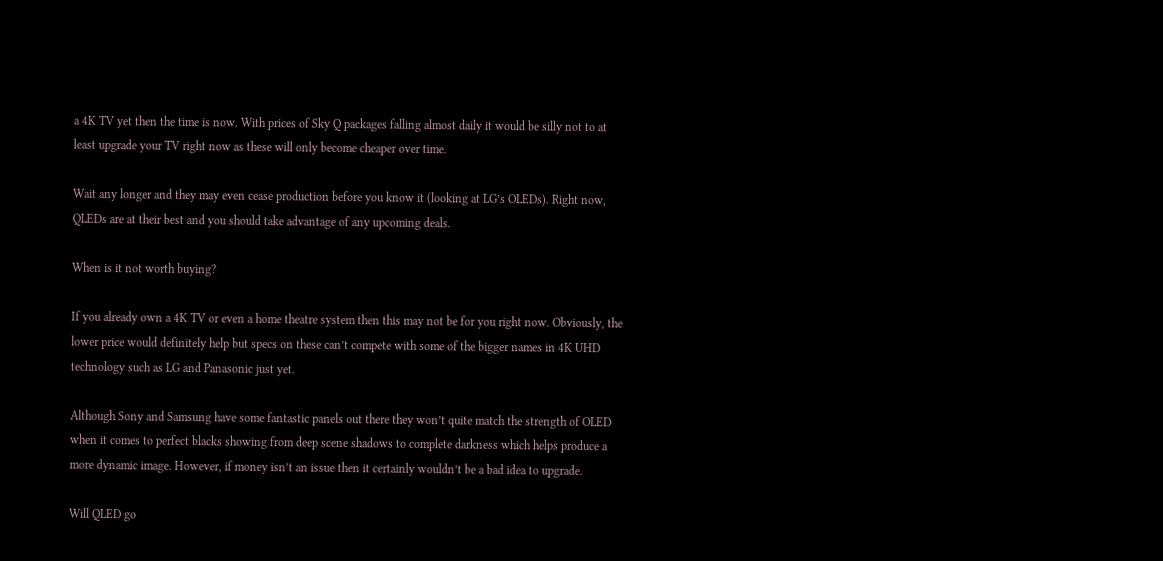a 4K TV yet then the time is now. With prices of Sky Q packages falling almost daily it would be silly not to at least upgrade your TV right now as these will only become cheaper over time.

Wait any longer and they may even cease production before you know it (looking at LG’s OLEDs). Right now, QLEDs are at their best and you should take advantage of any upcoming deals.

When is it not worth buying?

If you already own a 4K TV or even a home theatre system then this may not be for you right now. Obviously, the lower price would definitely help but specs on these can’t compete with some of the bigger names in 4K UHD technology such as LG and Panasonic just yet.

Although Sony and Samsung have some fantastic panels out there they won’t quite match the strength of OLED when it comes to perfect blacks showing from deep scene shadows to complete darkness which helps produce a more dynamic image. However, if money isn’t an issue then it certainly wouldn’t be a bad idea to upgrade.

Will QLED go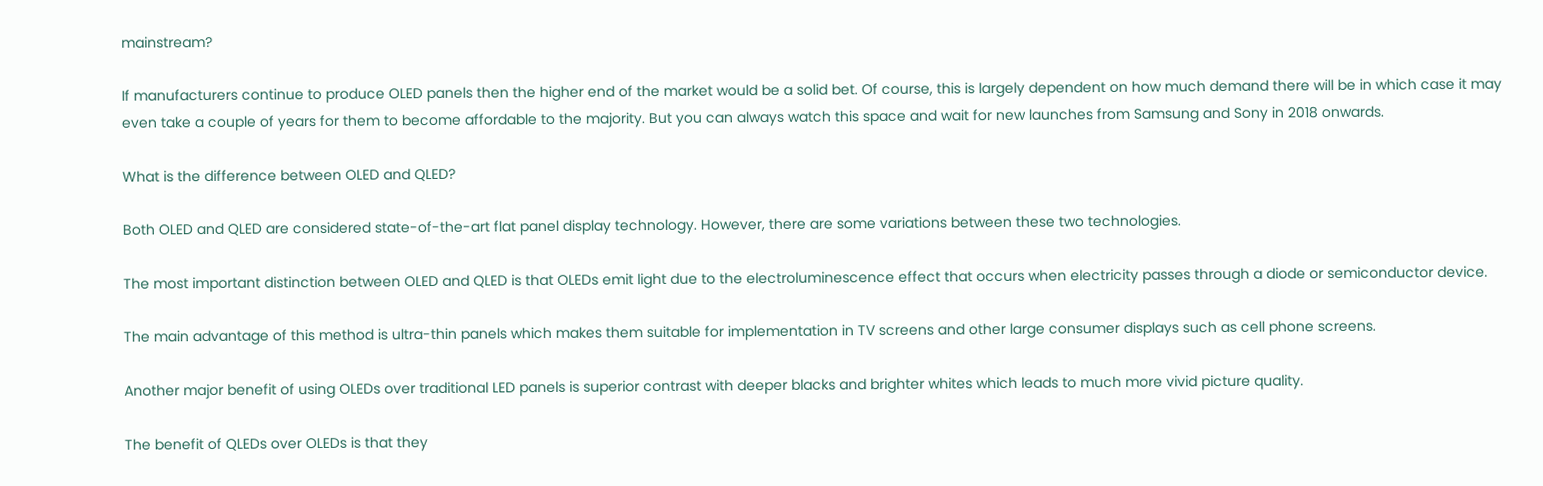mainstream?

If manufacturers continue to produce OLED panels then the higher end of the market would be a solid bet. Of course, this is largely dependent on how much demand there will be in which case it may even take a couple of years for them to become affordable to the majority. But you can always watch this space and wait for new launches from Samsung and Sony in 2018 onwards.

What is the difference between OLED and QLED?

Both OLED and QLED are considered state-of-the-art flat panel display technology. However, there are some variations between these two technologies.

The most important distinction between OLED and QLED is that OLEDs emit light due to the electroluminescence effect that occurs when electricity passes through a diode or semiconductor device.

The main advantage of this method is ultra-thin panels which makes them suitable for implementation in TV screens and other large consumer displays such as cell phone screens.

Another major benefit of using OLEDs over traditional LED panels is superior contrast with deeper blacks and brighter whites which leads to much more vivid picture quality.

The benefit of QLEDs over OLEDs is that they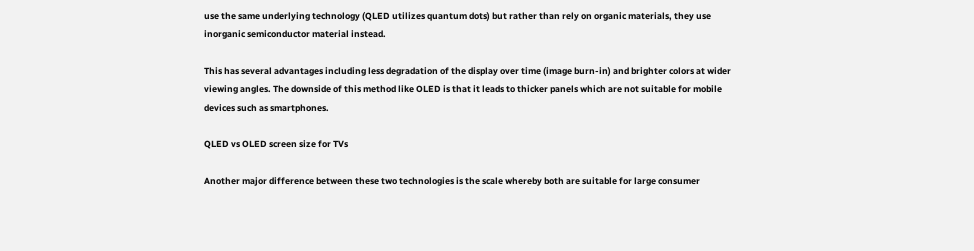use the same underlying technology (QLED utilizes quantum dots) but rather than rely on organic materials, they use inorganic semiconductor material instead.

This has several advantages including less degradation of the display over time (image burn-in) and brighter colors at wider viewing angles. The downside of this method like OLED is that it leads to thicker panels which are not suitable for mobile devices such as smartphones.

QLED vs OLED screen size for TVs

Another major difference between these two technologies is the scale whereby both are suitable for large consumer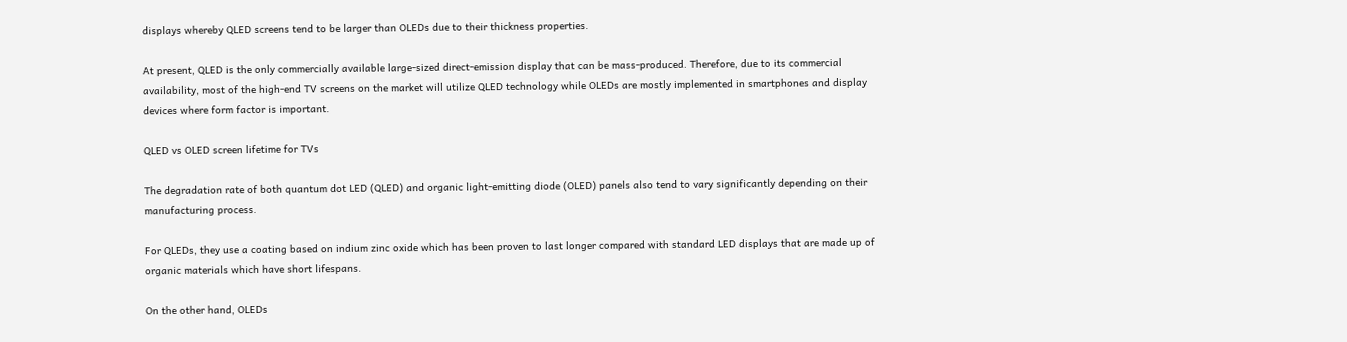displays whereby QLED screens tend to be larger than OLEDs due to their thickness properties.

At present, QLED is the only commercially available large-sized direct-emission display that can be mass-produced. Therefore, due to its commercial availability, most of the high-end TV screens on the market will utilize QLED technology while OLEDs are mostly implemented in smartphones and display devices where form factor is important.

QLED vs OLED screen lifetime for TVs

The degradation rate of both quantum dot LED (QLED) and organic light-emitting diode (OLED) panels also tend to vary significantly depending on their manufacturing process.

For QLEDs, they use a coating based on indium zinc oxide which has been proven to last longer compared with standard LED displays that are made up of organic materials which have short lifespans.

On the other hand, OLEDs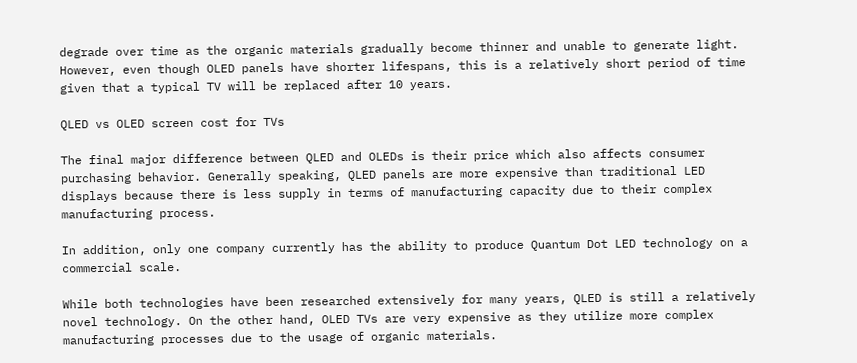degrade over time as the organic materials gradually become thinner and unable to generate light. However, even though OLED panels have shorter lifespans, this is a relatively short period of time given that a typical TV will be replaced after 10 years.

QLED vs OLED screen cost for TVs

The final major difference between QLED and OLEDs is their price which also affects consumer purchasing behavior. Generally speaking, QLED panels are more expensive than traditional LED displays because there is less supply in terms of manufacturing capacity due to their complex manufacturing process.

In addition, only one company currently has the ability to produce Quantum Dot LED technology on a commercial scale.

While both technologies have been researched extensively for many years, QLED is still a relatively novel technology. On the other hand, OLED TVs are very expensive as they utilize more complex manufacturing processes due to the usage of organic materials.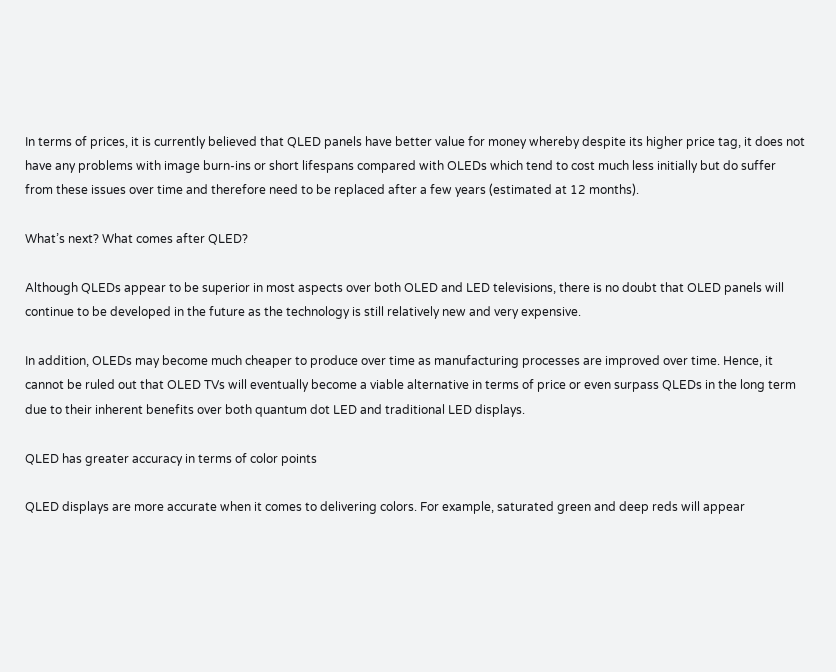In terms of prices, it is currently believed that QLED panels have better value for money whereby despite its higher price tag, it does not have any problems with image burn-ins or short lifespans compared with OLEDs which tend to cost much less initially but do suffer from these issues over time and therefore need to be replaced after a few years (estimated at 12 months).

What’s next? What comes after QLED?

Although QLEDs appear to be superior in most aspects over both OLED and LED televisions, there is no doubt that OLED panels will continue to be developed in the future as the technology is still relatively new and very expensive.

In addition, OLEDs may become much cheaper to produce over time as manufacturing processes are improved over time. Hence, it cannot be ruled out that OLED TVs will eventually become a viable alternative in terms of price or even surpass QLEDs in the long term due to their inherent benefits over both quantum dot LED and traditional LED displays.

QLED has greater accuracy in terms of color points

QLED displays are more accurate when it comes to delivering colors. For example, saturated green and deep reds will appear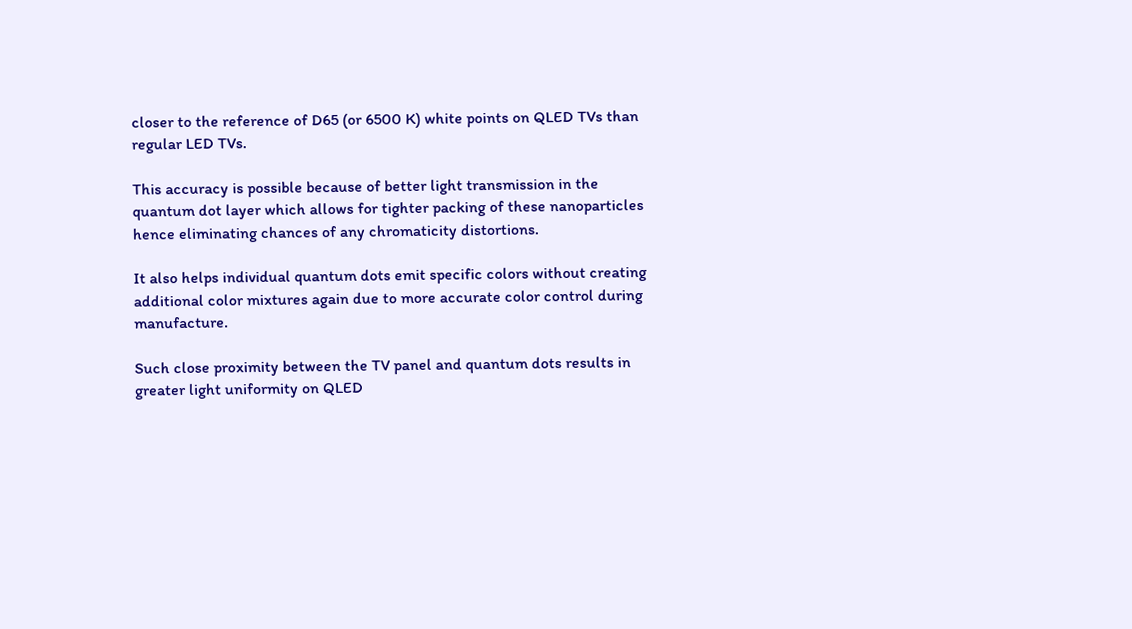closer to the reference of D65 (or 6500 K) white points on QLED TVs than regular LED TVs.

This accuracy is possible because of better light transmission in the quantum dot layer which allows for tighter packing of these nanoparticles hence eliminating chances of any chromaticity distortions.

It also helps individual quantum dots emit specific colors without creating additional color mixtures again due to more accurate color control during manufacture.

Such close proximity between the TV panel and quantum dots results in greater light uniformity on QLED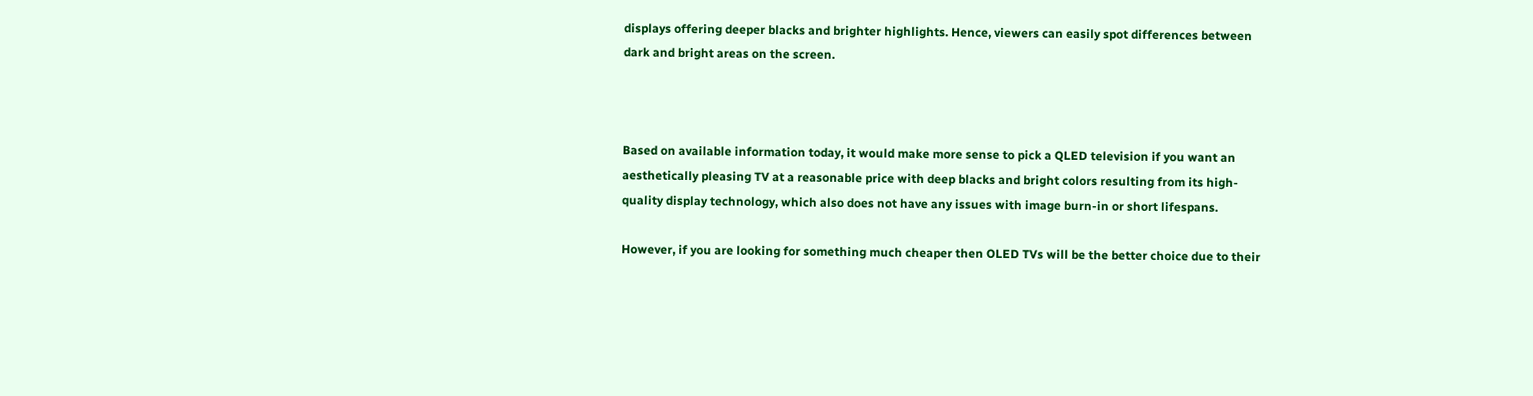displays offering deeper blacks and brighter highlights. Hence, viewers can easily spot differences between dark and bright areas on the screen.



Based on available information today, it would make more sense to pick a QLED television if you want an aesthetically pleasing TV at a reasonable price with deep blacks and bright colors resulting from its high-quality display technology, which also does not have any issues with image burn-in or short lifespans.

However, if you are looking for something much cheaper then OLED TVs will be the better choice due to their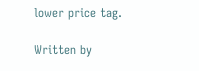lower price tag.

Written by